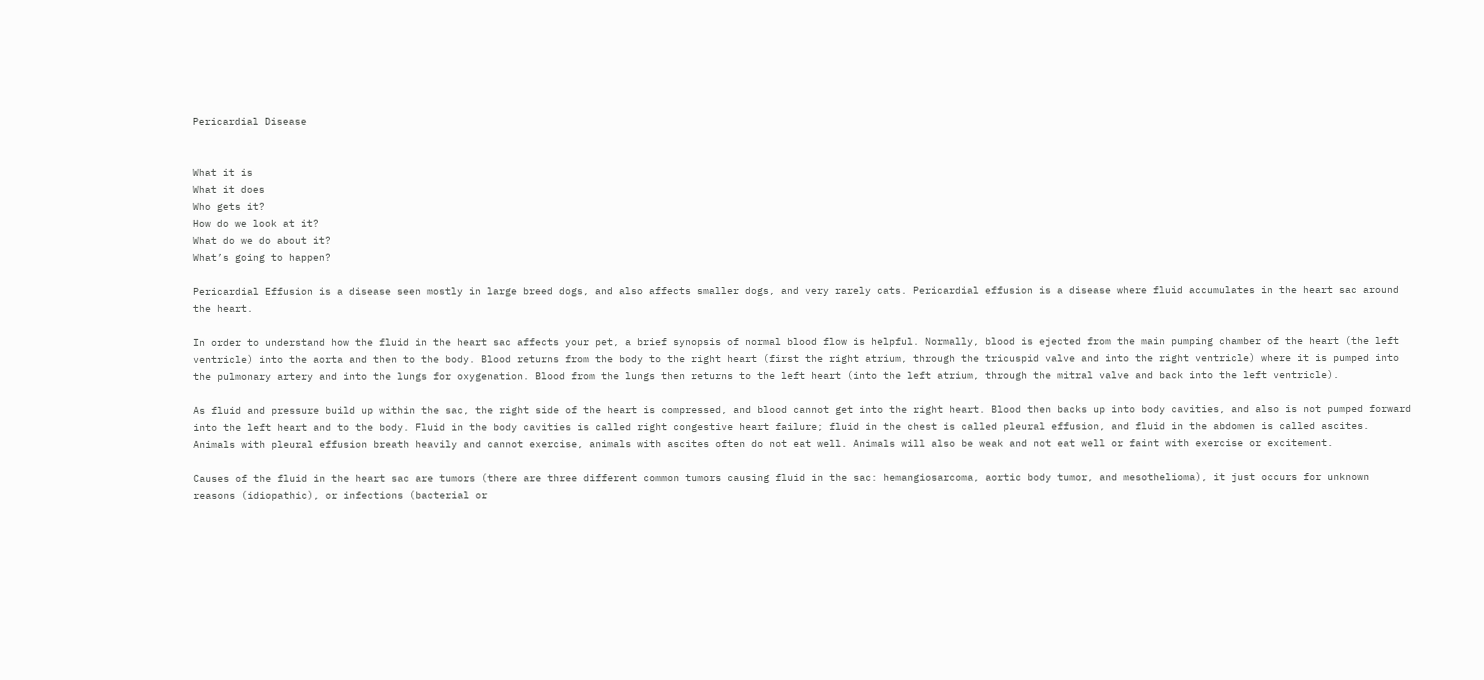Pericardial Disease


What it is
What it does
Who gets it?
How do we look at it?
What do we do about it?
What’s going to happen?

Pericardial Effusion is a disease seen mostly in large breed dogs, and also affects smaller dogs, and very rarely cats. Pericardial effusion is a disease where fluid accumulates in the heart sac around the heart.

In order to understand how the fluid in the heart sac affects your pet, a brief synopsis of normal blood flow is helpful. Normally, blood is ejected from the main pumping chamber of the heart (the left ventricle) into the aorta and then to the body. Blood returns from the body to the right heart (first the right atrium, through the tricuspid valve and into the right ventricle) where it is pumped into the pulmonary artery and into the lungs for oxygenation. Blood from the lungs then returns to the left heart (into the left atrium, through the mitral valve and back into the left ventricle).

As fluid and pressure build up within the sac, the right side of the heart is compressed, and blood cannot get into the right heart. Blood then backs up into body cavities, and also is not pumped forward into the left heart and to the body. Fluid in the body cavities is called right congestive heart failure; fluid in the chest is called pleural effusion, and fluid in the abdomen is called ascites. Animals with pleural effusion breath heavily and cannot exercise, animals with ascites often do not eat well. Animals will also be weak and not eat well or faint with exercise or excitement.

Causes of the fluid in the heart sac are tumors (there are three different common tumors causing fluid in the sac: hemangiosarcoma, aortic body tumor, and mesothelioma), it just occurs for unknown reasons (idiopathic), or infections (bacterial or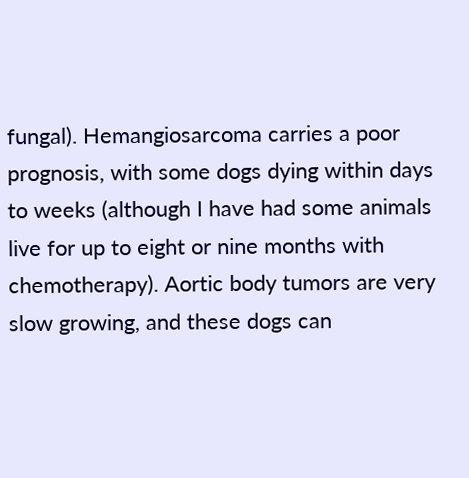fungal). Hemangiosarcoma carries a poor prognosis, with some dogs dying within days to weeks (although I have had some animals live for up to eight or nine months with chemotherapy). Aortic body tumors are very slow growing, and these dogs can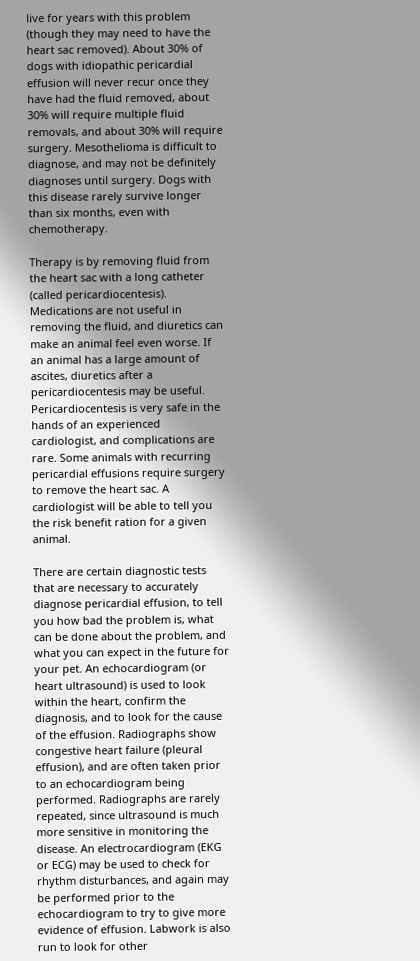live for years with this problem (though they may need to have the heart sac removed). About 30% of dogs with idiopathic pericardial effusion will never recur once they have had the fluid removed, about 30% will require multiple fluid removals, and about 30% will require surgery. Mesothelioma is difficult to diagnose, and may not be definitely diagnoses until surgery. Dogs with this disease rarely survive longer than six months, even with chemotherapy.

Therapy is by removing fluid from the heart sac with a long catheter (called pericardiocentesis). Medications are not useful in removing the fluid, and diuretics can make an animal feel even worse. If an animal has a large amount of ascites, diuretics after a pericardiocentesis may be useful. Pericardiocentesis is very safe in the hands of an experienced cardiologist, and complications are rare. Some animals with recurring pericardial effusions require surgery to remove the heart sac. A cardiologist will be able to tell you the risk benefit ration for a given animal.

There are certain diagnostic tests that are necessary to accurately diagnose pericardial effusion, to tell you how bad the problem is, what can be done about the problem, and what you can expect in the future for your pet. An echocardiogram (or heart ultrasound) is used to look within the heart, confirm the diagnosis, and to look for the cause of the effusion. Radiographs show congestive heart failure (pleural effusion), and are often taken prior to an echocardiogram being performed. Radiographs are rarely repeated, since ultrasound is much more sensitive in monitoring the disease. An electrocardiogram (EKG or ECG) may be used to check for rhythm disturbances, and again may be performed prior to the echocardiogram to try to give more evidence of effusion. Labwork is also run to look for other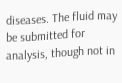diseases. The fluid may be submitted for analysis, though not in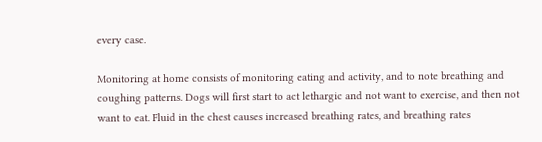every case.

Monitoring at home consists of monitoring eating and activity, and to note breathing and coughing patterns. Dogs will first start to act lethargic and not want to exercise, and then not want to eat. Fluid in the chest causes increased breathing rates, and breathing rates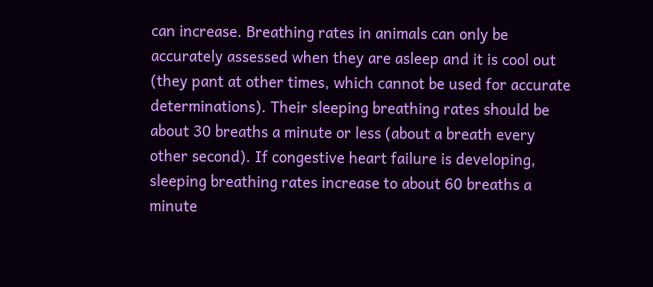can increase. Breathing rates in animals can only be accurately assessed when they are asleep and it is cool out (they pant at other times, which cannot be used for accurate determinations). Their sleeping breathing rates should be about 30 breaths a minute or less (about a breath every other second). If congestive heart failure is developing, sleeping breathing rates increase to about 60 breaths a minute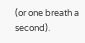(or one breath a second).